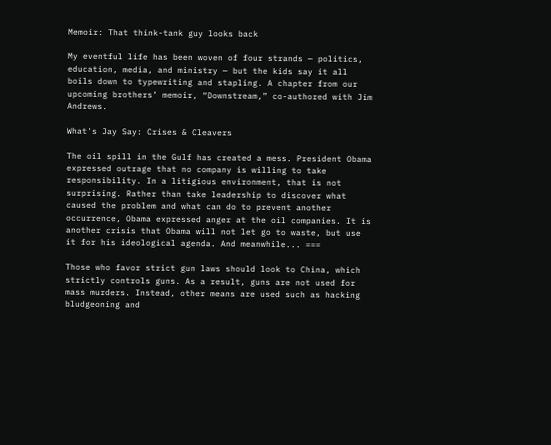Memoir: That think-tank guy looks back

My eventful life has been woven of four strands — politics, education, media, and ministry — but the kids say it all boils down to typewriting and stapling. A chapter from our upcoming brothers’ memoir, “Downstream,” co-authored with Jim Andrews.

What's Jay Say: Crises & Cleavers

The oil spill in the Gulf has created a mess. President Obama expressed outrage that no company is willing to take responsibility. In a litigious environment, that is not surprising. Rather than take leadership to discover what caused the problem and what can do to prevent another occurrence, Obama expressed anger at the oil companies. It is another crisis that Obama will not let go to waste, but use it for his ideological agenda. And meanwhile... ===

Those who favor strict gun laws should look to China, which strictly controls guns. As a result, guns are not used for mass murders. Instead, other means are used such as hacking bludgeoning and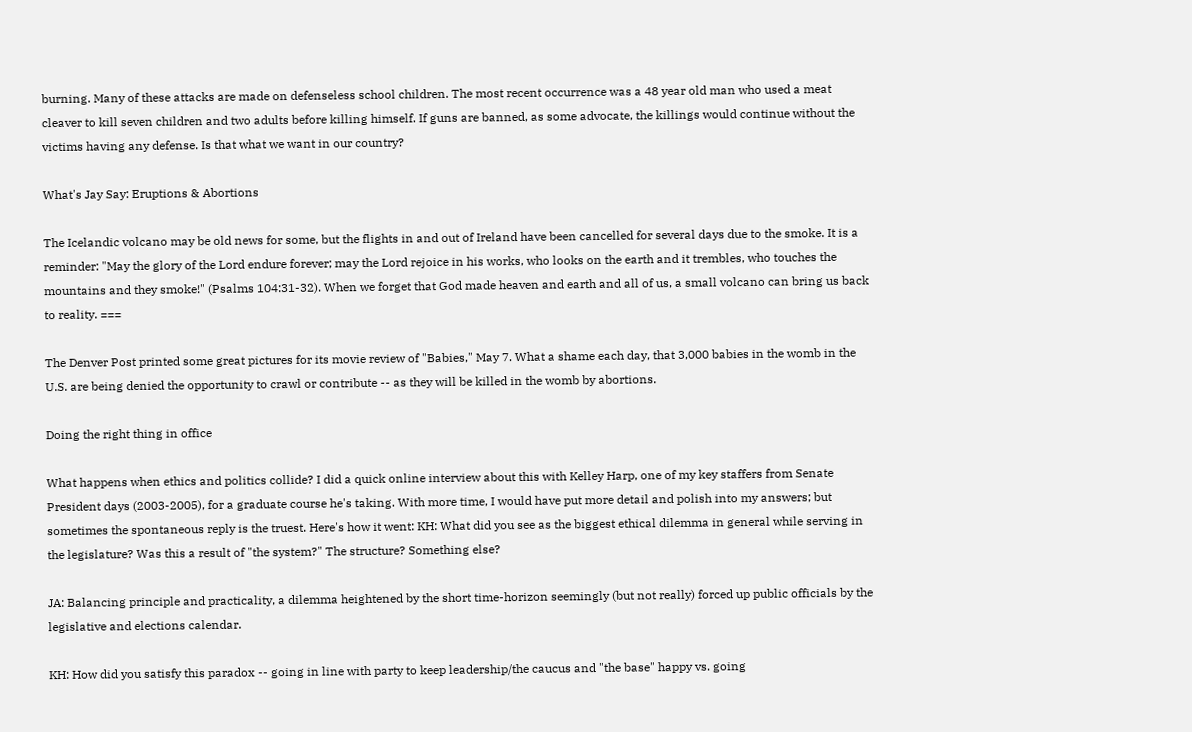burning. Many of these attacks are made on defenseless school children. The most recent occurrence was a 48 year old man who used a meat cleaver to kill seven children and two adults before killing himself. If guns are banned, as some advocate, the killings would continue without the victims having any defense. Is that what we want in our country?

What's Jay Say: Eruptions & Abortions

The Icelandic volcano may be old news for some, but the flights in and out of Ireland have been cancelled for several days due to the smoke. It is a reminder: "May the glory of the Lord endure forever; may the Lord rejoice in his works, who looks on the earth and it trembles, who touches the mountains and they smoke!" (Psalms 104:31-32). When we forget that God made heaven and earth and all of us, a small volcano can bring us back to reality. ===

The Denver Post printed some great pictures for its movie review of "Babies," May 7. What a shame each day, that 3,000 babies in the womb in the U.S. are being denied the opportunity to crawl or contribute -- as they will be killed in the womb by abortions.

Doing the right thing in office

What happens when ethics and politics collide? I did a quick online interview about this with Kelley Harp, one of my key staffers from Senate President days (2003-2005), for a graduate course he's taking. With more time, I would have put more detail and polish into my answers; but sometimes the spontaneous reply is the truest. Here's how it went: KH: What did you see as the biggest ethical dilemma in general while serving in the legislature? Was this a result of "the system?" The structure? Something else?

JA: Balancing principle and practicality, a dilemma heightened by the short time-horizon seemingly (but not really) forced up public officials by the legislative and elections calendar.

KH: How did you satisfy this paradox -- going in line with party to keep leadership/the caucus and "the base" happy vs. going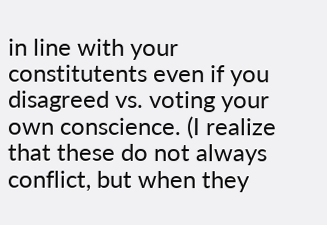in line with your constitutents even if you disagreed vs. voting your own conscience. (I realize that these do not always conflict, but when they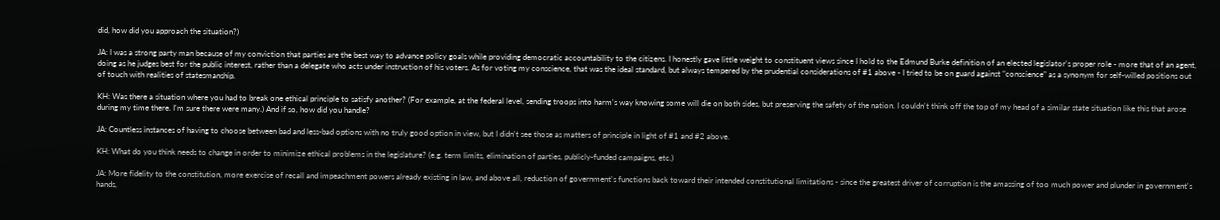did, how did you approach the situation?)

JA: I was a strong party man because of my conviction that parties are the best way to advance policy goals while providing democratic accountability to the citizens. I honestly gave little weight to constituent views since I hold to the Edmund Burke definition of an elected legislator's proper role - more that of an agent, doing as he judges best for the public interest, rather than a delegate who acts under instruction of his voters. As for voting my conscience, that was the ideal standard, but always tempered by the prudential considerations of #1 above - I tried to be on guard against "conscience" as a synonym for self-willed positions out of touch with realities of statesmanship.

KH: Was there a situation where you had to break one ethical principle to satisfy another? (For example, at the federal level, sending troops into harm's way knowing some will die on both sides, but preserving the safety of the nation. I couldn't think off the top of my head of a similar state situation like this that arose during my time there. I'm sure there were many.) And if so, how did you handle?

JA: Countless instances of having to choose between bad and less-bad options with no truly good option in view, but I didn't see those as matters of principle in light of #1 and #2 above.

KH: What do you think needs to change in order to minimize ethical problems in the legislature? (e.g. term limits, elimination of parties, publicly-funded campaigns, etc.)

JA: More fidelity to the constitution, more exercise of recall and impeachment powers already existing in law, and above all, reduction of government's functions back toward their intended constitutional limitations - since the greatest driver of corruption is the amassing of too much power and plunder in government's hands,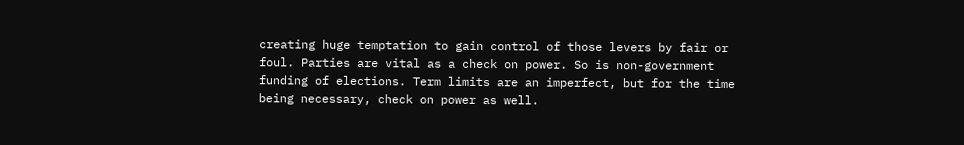creating huge temptation to gain control of those levers by fair or foul. Parties are vital as a check on power. So is non-government funding of elections. Term limits are an imperfect, but for the time being necessary, check on power as well.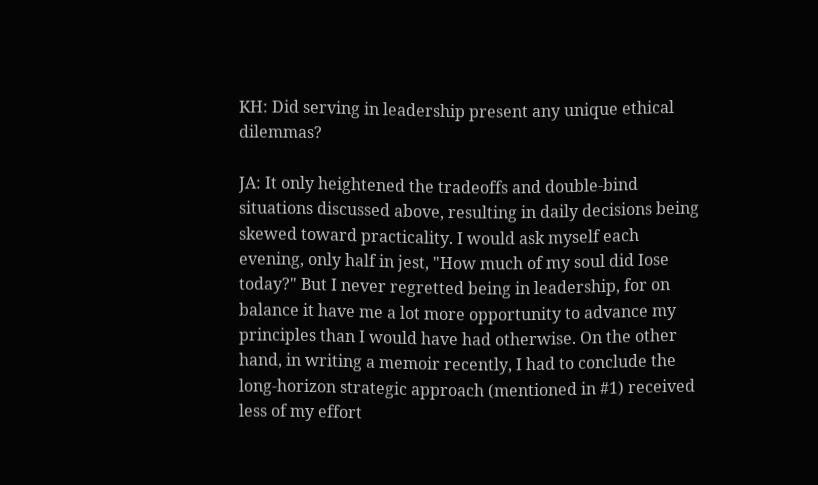KH: Did serving in leadership present any unique ethical dilemmas?

JA: It only heightened the tradeoffs and double-bind situations discussed above, resulting in daily decisions being skewed toward practicality. I would ask myself each evening, only half in jest, "How much of my soul did Iose today?" But I never regretted being in leadership, for on balance it have me a lot more opportunity to advance my principles than I would have had otherwise. On the other hand, in writing a memoir recently, I had to conclude the long-horizon strategic approach (mentioned in #1) received less of my effort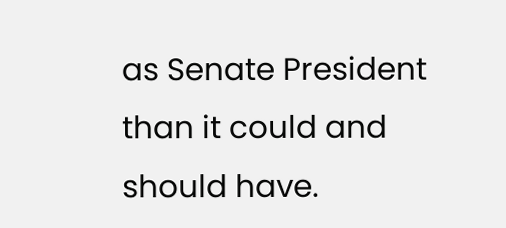as Senate President than it could and should have.